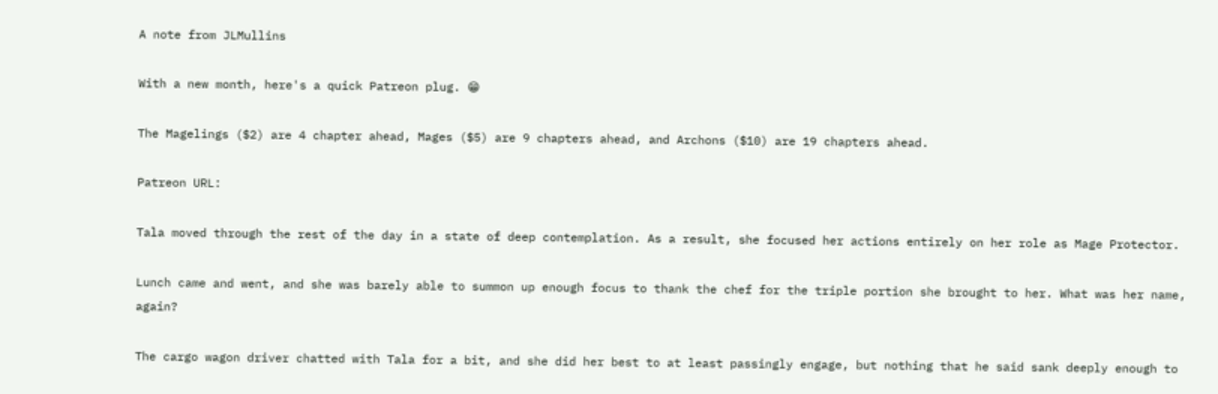A note from JLMullins

With a new month, here's a quick Patreon plug. 😁

The Magelings ($2) are 4 chapter ahead, Mages ($5) are 9 chapters ahead, and Archons ($10) are 19 chapters ahead.

Patreon URL:

Tala moved through the rest of the day in a state of deep contemplation. As a result, she focused her actions entirely on her role as Mage Protector.

Lunch came and went, and she was barely able to summon up enough focus to thank the chef for the triple portion she brought to her. What was her name, again?

The cargo wagon driver chatted with Tala for a bit, and she did her best to at least passingly engage, but nothing that he said sank deeply enough to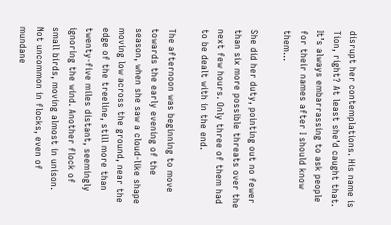disrupt her contemplations. His name is Tion, right? At least she’d caught that. It’s always embarrassing to ask people for their names after I should know them…

She did her duty, pointing out no fewer than six more possible threats over the next few hours. Only three of them had to be dealt with in the end.

The afternoon was beginning to move towards the early evening of the season, when she saw a cloud-like shape moving low across the ground, near the edge of the treeline, still more than twenty-five miles distant, seemingly ignoring the wind. Another flock of small birds, moving almost in unison. Not uncommon in flocks, even of mundane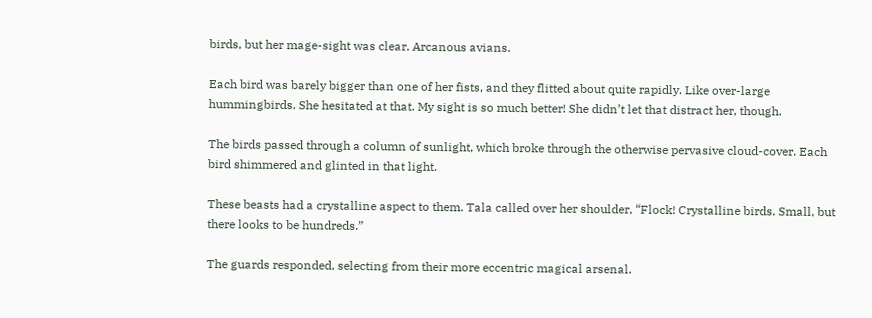birds, but her mage-sight was clear. Arcanous avians.

Each bird was barely bigger than one of her fists, and they flitted about quite rapidly. Like over-large hummingbirds. She hesitated at that. My sight is so much better! She didn’t let that distract her, though.

The birds passed through a column of sunlight, which broke through the otherwise pervasive cloud-cover. Each bird shimmered and glinted in that light.

These beasts had a crystalline aspect to them. Tala called over her shoulder, “Flock! Crystalline birds. Small, but there looks to be hundreds.”

The guards responded, selecting from their more eccentric magical arsenal.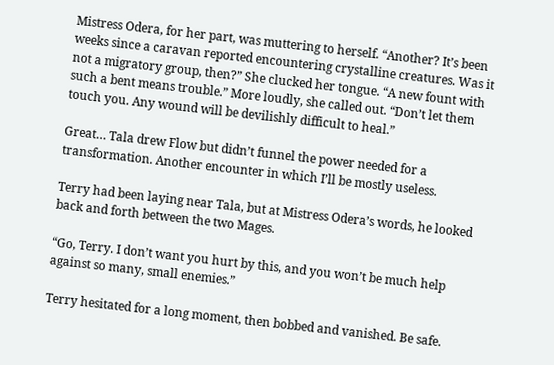Mistress Odera, for her part, was muttering to herself. “Another? It’s been weeks since a caravan reported encountering crystalline creatures. Was it not a migratory group, then?” She clucked her tongue. “A new fount with such a bent means trouble.” More loudly, she called out. “Don’t let them touch you. Any wound will be devilishly difficult to heal.”

Great… Tala drew Flow but didn’t funnel the power needed for a transformation. Another encounter in which I’ll be mostly useless.

Terry had been laying near Tala, but at Mistress Odera’s words, he looked back and forth between the two Mages.

“Go, Terry. I don’t want you hurt by this, and you won’t be much help against so many, small enemies.”

Terry hesitated for a long moment, then bobbed and vanished. Be safe.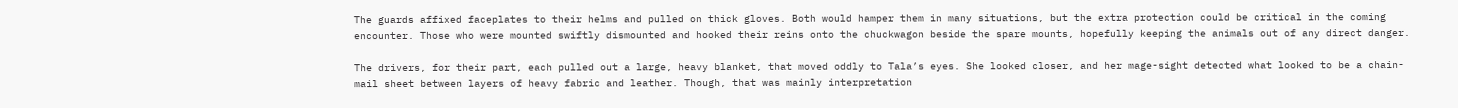The guards affixed faceplates to their helms and pulled on thick gloves. Both would hamper them in many situations, but the extra protection could be critical in the coming encounter. Those who were mounted swiftly dismounted and hooked their reins onto the chuckwagon beside the spare mounts, hopefully keeping the animals out of any direct danger.

The drivers, for their part, each pulled out a large, heavy blanket, that moved oddly to Tala’s eyes. She looked closer, and her mage-sight detected what looked to be a chain-mail sheet between layers of heavy fabric and leather. Though, that was mainly interpretation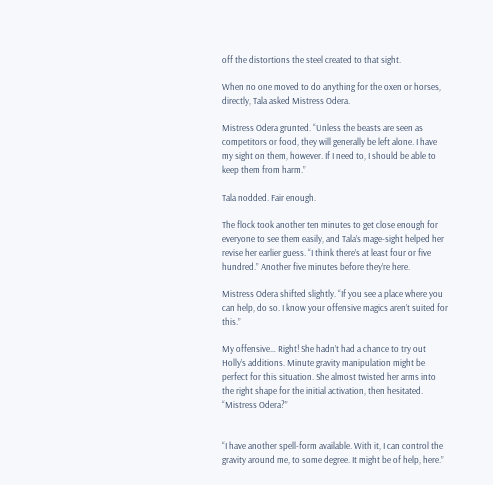off the distortions the steel created to that sight.

When no one moved to do anything for the oxen or horses, directly, Tala asked Mistress Odera.

Mistress Odera grunted. “Unless the beasts are seen as competitors or food, they will generally be left alone. I have my sight on them, however. If I need to, I should be able to keep them from harm.”

Tala nodded. Fair enough.

The flock took another ten minutes to get close enough for everyone to see them easily, and Tala’s mage-sight helped her revise her earlier guess. “I think there’s at least four or five hundred.” Another five minutes before they’re here.

Mistress Odera shifted slightly. “If you see a place where you can help, do so. I know your offensive magics aren’t suited for this.”

My offensive… Right! She hadn’t had a chance to try out Holly’s additions. Minute gravity manipulation might be perfect for this situation. She almost twisted her arms into the right shape for the initial activation, then hesitated. “Mistress Odera?”


“I have another spell-form available. With it, I can control the gravity around me, to some degree. It might be of help, here.”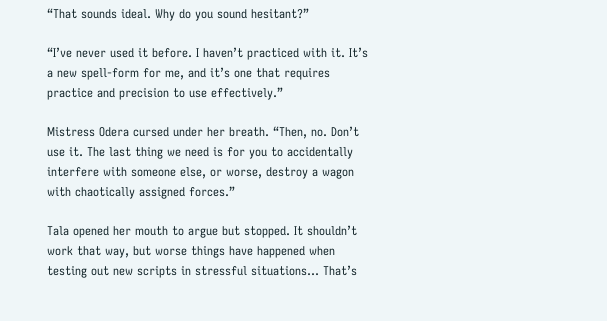“That sounds ideal. Why do you sound hesitant?”

“I’ve never used it before. I haven’t practiced with it. It’s a new spell-form for me, and it’s one that requires practice and precision to use effectively.”

Mistress Odera cursed under her breath. “Then, no. Don’t use it. The last thing we need is for you to accidentally interfere with someone else, or worse, destroy a wagon with chaotically assigned forces.”

Tala opened her mouth to argue but stopped. It shouldn’t work that way, but worse things have happened when testing out new scripts in stressful situations… That’s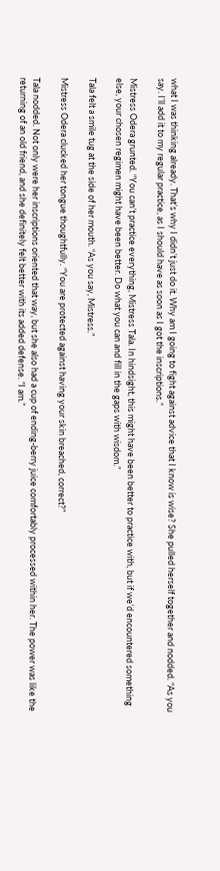what I was thinking already. That’s why I didn’t just do it. Why am I going to fight against advice that I know is wise? She pulled herself together and nodded. “As you say. I’ll add it to my regular practice, as I should have as soon as I got the inscriptions.”

Mistress Odera grunted. “You can’t practice everything, Mistress Tala. In hindsight, this might have been better to practice with, but if we’d encountered something else, your chosen regimen might have been better. Do what you can and fill in the gaps with wisdom.”

Tala felt a smile tug at the side of her mouth. “As you say, Mistress.”

Mistress Odera clucked her tongue thoughtfully. “You are protected against having your skin breached, correct?”

Tala nodded. Not only were her inscriptions oriented that way, but she also had a cup of ending-berry juice comfortably processed within her. The power was like the returning of an old friend, and she definitely felt better with its added defense. “I am.”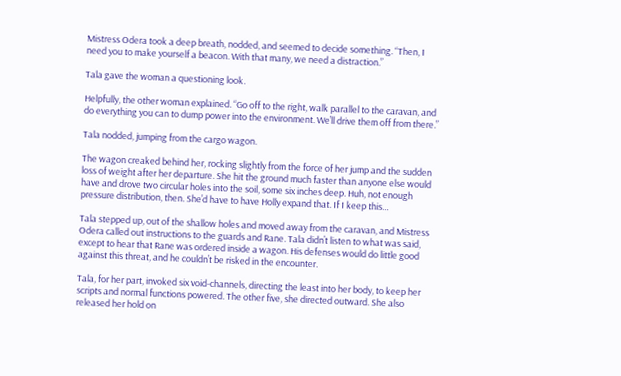Mistress Odera took a deep breath, nodded, and seemed to decide something. “Then, I need you to make yourself a beacon. With that many, we need a distraction.”

Tala gave the woman a questioning look.

Helpfully, the other woman explained. “Go off to the right, walk parallel to the caravan, and do everything you can to dump power into the environment. We’ll drive them off from there.”

Tala nodded, jumping from the cargo wagon.

The wagon creaked behind her, rocking slightly from the force of her jump and the sudden loss of weight after her departure. She hit the ground much faster than anyone else would have and drove two circular holes into the soil, some six inches deep. Huh, not enough pressure distribution, then. She’d have to have Holly expand that. If I keep this…

Tala stepped up, out of the shallow holes and moved away from the caravan, and Mistress Odera called out instructions to the guards and Rane. Tala didn’t listen to what was said, except to hear that Rane was ordered inside a wagon. His defenses would do little good against this threat, and he couldn’t be risked in the encounter.

Tala, for her part, invoked six void-channels, directing the least into her body, to keep her scripts and normal functions powered. The other five, she directed outward. She also released her hold on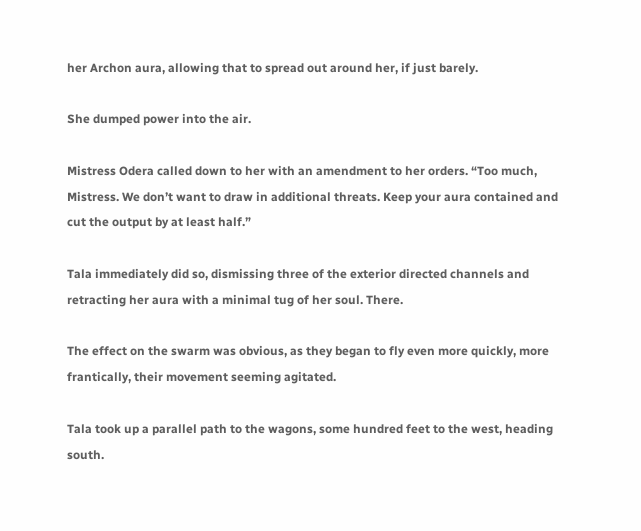her Archon aura, allowing that to spread out around her, if just barely.

She dumped power into the air.

Mistress Odera called down to her with an amendment to her orders. “Too much, Mistress. We don’t want to draw in additional threats. Keep your aura contained and cut the output by at least half.”

Tala immediately did so, dismissing three of the exterior directed channels and retracting her aura with a minimal tug of her soul. There.

The effect on the swarm was obvious, as they began to fly even more quickly, more frantically, their movement seeming agitated.

Tala took up a parallel path to the wagons, some hundred feet to the west, heading south.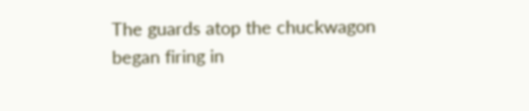The guards atop the chuckwagon began firing in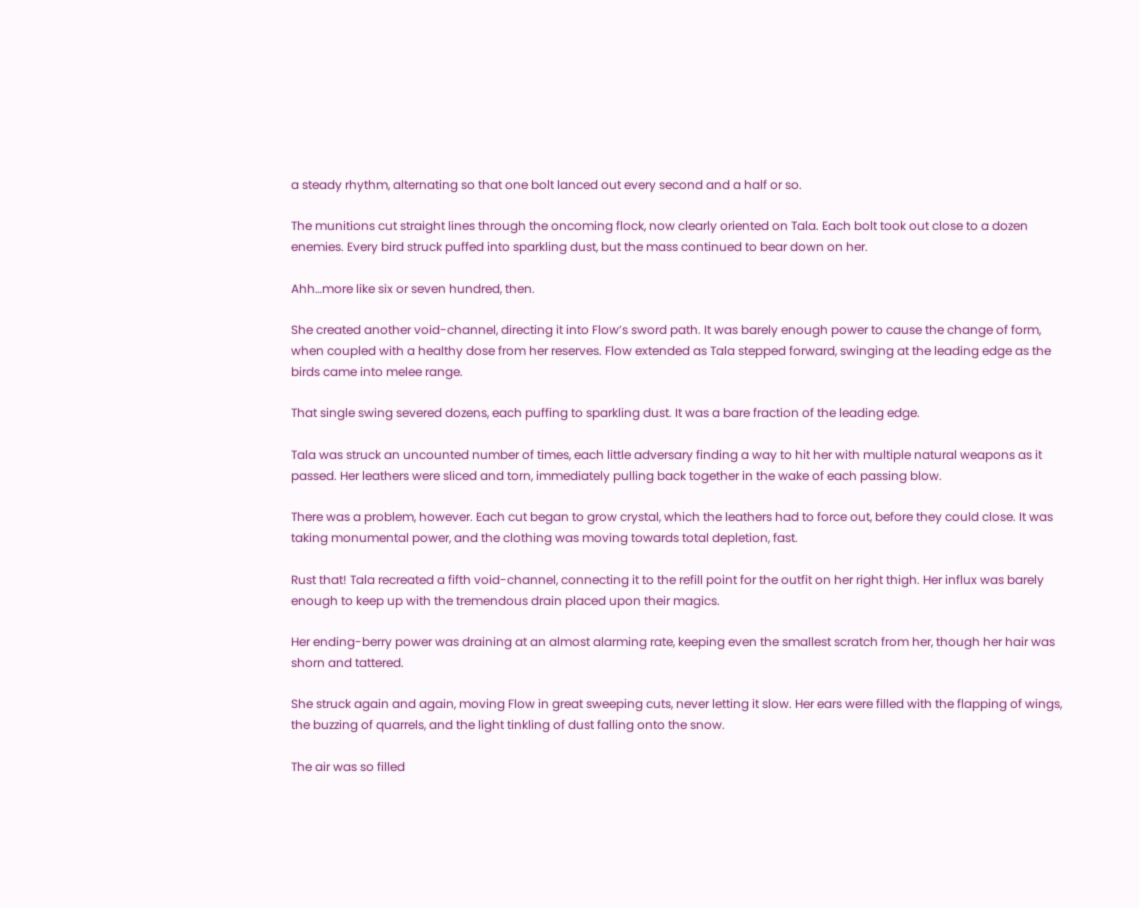a steady rhythm, alternating so that one bolt lanced out every second and a half or so.

The munitions cut straight lines through the oncoming flock, now clearly oriented on Tala. Each bolt took out close to a dozen enemies. Every bird struck puffed into sparkling dust, but the mass continued to bear down on her.

Ahh…more like six or seven hundred, then.

She created another void-channel, directing it into Flow’s sword path. It was barely enough power to cause the change of form, when coupled with a healthy dose from her reserves. Flow extended as Tala stepped forward, swinging at the leading edge as the birds came into melee range.

That single swing severed dozens, each puffing to sparkling dust. It was a bare fraction of the leading edge.

Tala was struck an uncounted number of times, each little adversary finding a way to hit her with multiple natural weapons as it passed. Her leathers were sliced and torn, immediately pulling back together in the wake of each passing blow.

There was a problem, however. Each cut began to grow crystal, which the leathers had to force out, before they could close. It was taking monumental power, and the clothing was moving towards total depletion, fast.

Rust that! Tala recreated a fifth void-channel, connecting it to the refill point for the outfit on her right thigh. Her influx was barely enough to keep up with the tremendous drain placed upon their magics.

Her ending-berry power was draining at an almost alarming rate, keeping even the smallest scratch from her, though her hair was shorn and tattered.

She struck again and again, moving Flow in great sweeping cuts, never letting it slow. Her ears were filled with the flapping of wings, the buzzing of quarrels, and the light tinkling of dust falling onto the snow.

The air was so filled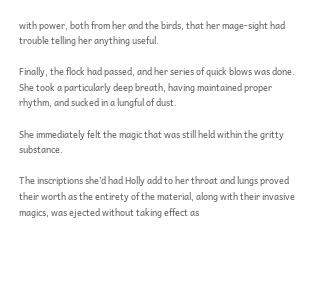with power, both from her and the birds, that her mage-sight had trouble telling her anything useful.

Finally, the flock had passed, and her series of quick blows was done. She took a particularly deep breath, having maintained proper rhythm, and sucked in a lungful of dust.

She immediately felt the magic that was still held within the gritty substance.

The inscriptions she’d had Holly add to her throat and lungs proved their worth as the entirety of the material, along with their invasive magics, was ejected without taking effect as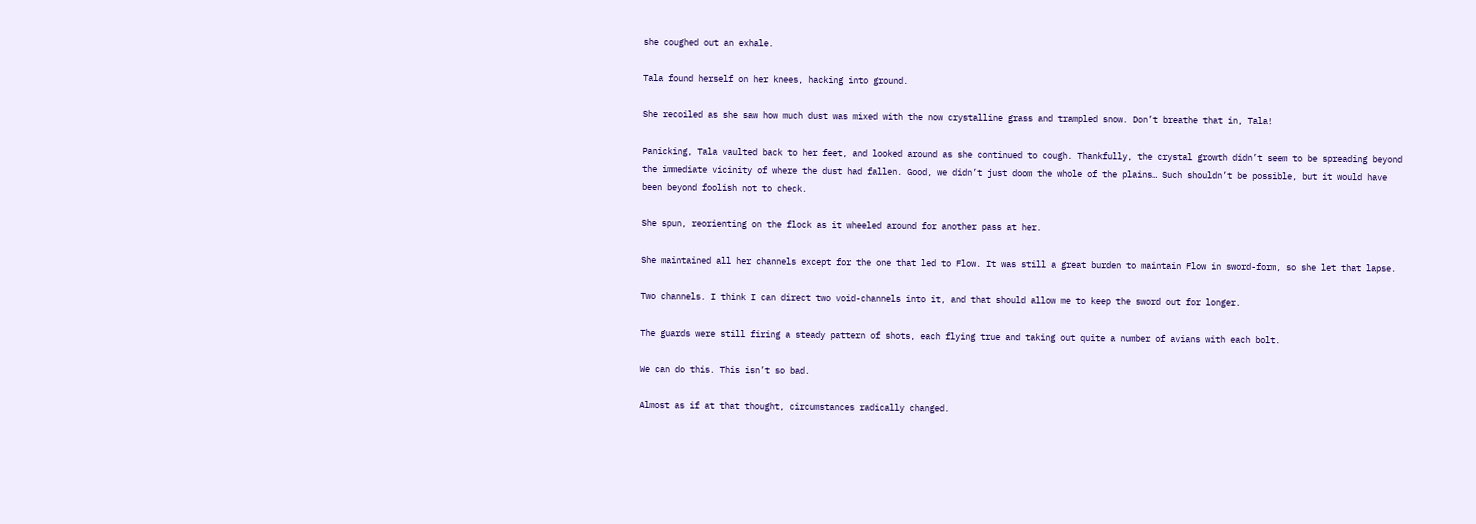she coughed out an exhale.

Tala found herself on her knees, hacking into ground.

She recoiled as she saw how much dust was mixed with the now crystalline grass and trampled snow. Don’t breathe that in, Tala!

Panicking, Tala vaulted back to her feet, and looked around as she continued to cough. Thankfully, the crystal growth didn’t seem to be spreading beyond the immediate vicinity of where the dust had fallen. Good, we didn’t just doom the whole of the plains… Such shouldn’t be possible, but it would have been beyond foolish not to check.

She spun, reorienting on the flock as it wheeled around for another pass at her.

She maintained all her channels except for the one that led to Flow. It was still a great burden to maintain Flow in sword-form, so she let that lapse.

Two channels. I think I can direct two void-channels into it, and that should allow me to keep the sword out for longer.

The guards were still firing a steady pattern of shots, each flying true and taking out quite a number of avians with each bolt.

We can do this. This isn’t so bad.

Almost as if at that thought, circumstances radically changed.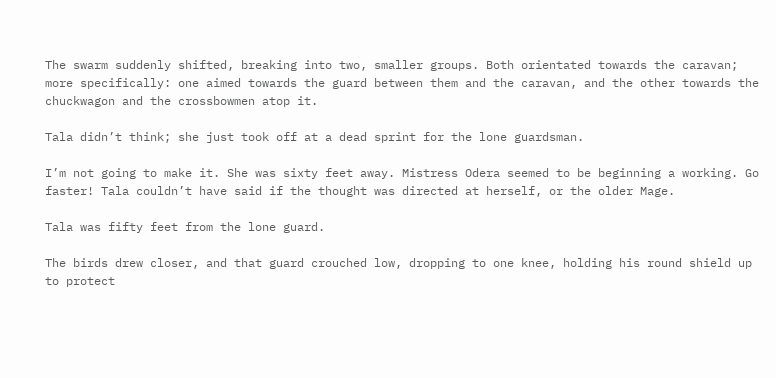The swarm suddenly shifted, breaking into two, smaller groups. Both orientated towards the caravan; more specifically: one aimed towards the guard between them and the caravan, and the other towards the chuckwagon and the crossbowmen atop it.

Tala didn’t think; she just took off at a dead sprint for the lone guardsman.

I’m not going to make it. She was sixty feet away. Mistress Odera seemed to be beginning a working. Go faster! Tala couldn’t have said if the thought was directed at herself, or the older Mage.

Tala was fifty feet from the lone guard.

The birds drew closer, and that guard crouched low, dropping to one knee, holding his round shield up to protect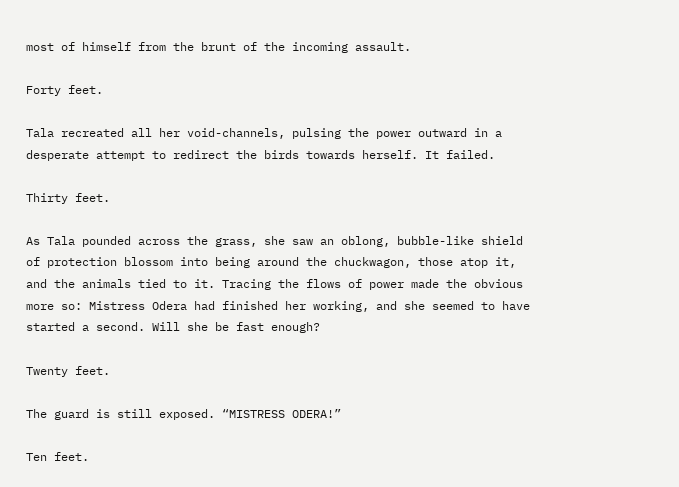most of himself from the brunt of the incoming assault.

Forty feet.

Tala recreated all her void-channels, pulsing the power outward in a desperate attempt to redirect the birds towards herself. It failed.

Thirty feet.

As Tala pounded across the grass, she saw an oblong, bubble-like shield of protection blossom into being around the chuckwagon, those atop it, and the animals tied to it. Tracing the flows of power made the obvious more so: Mistress Odera had finished her working, and she seemed to have started a second. Will she be fast enough?

Twenty feet.

The guard is still exposed. “MISTRESS ODERA!”

Ten feet.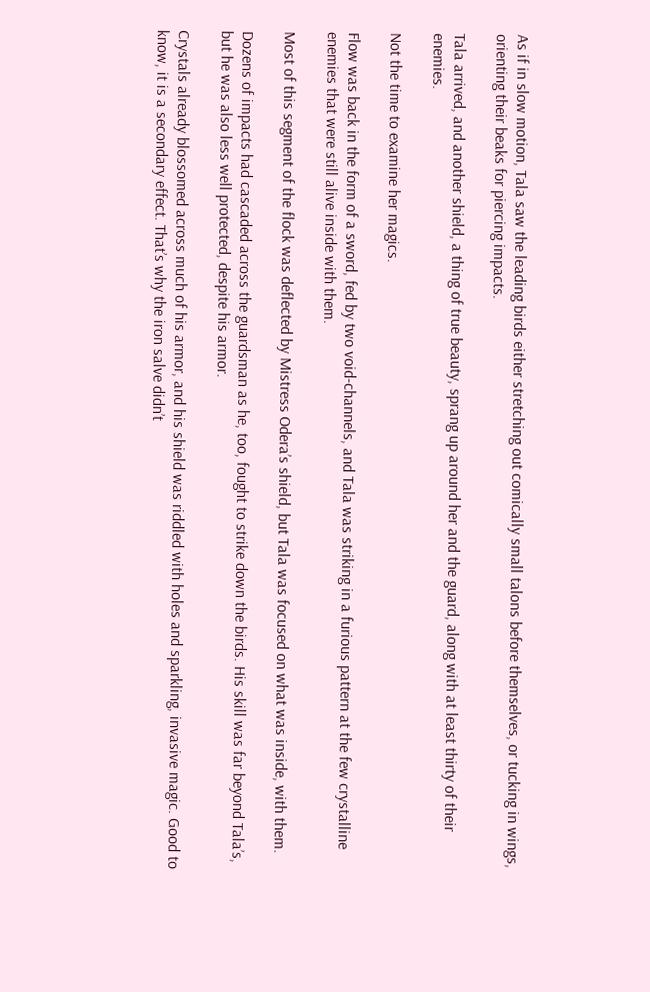As if in slow motion, Tala saw the leading birds either stretching out comically small talons before themselves, or tucking in wings, orienting their beaks for piercing impacts.

Tala arrived, and another shield, a thing of true beauty, sprang up around her and the guard, along with at least thirty of their enemies.

Not the time to examine her magics.

Flow was back in the form of a sword, fed by two void-channels, and Tala was striking in a furious pattern at the few crystalline enemies that were still alive inside with them.

Most of this segment of the flock was deflected by Mistress Odera’s shield, but Tala was focused on what was inside, with them.

Dozens of impacts had cascaded across the guardsman as he, too, fought to strike down the birds. His skill was far beyond Tala’s, but he was also less well protected, despite his armor.

Crystals already blossomed across much of his armor, and his shield was riddled with holes and sparkling, invasive magic. Good to know, it is a secondary effect. That’s why the iron salve didn’t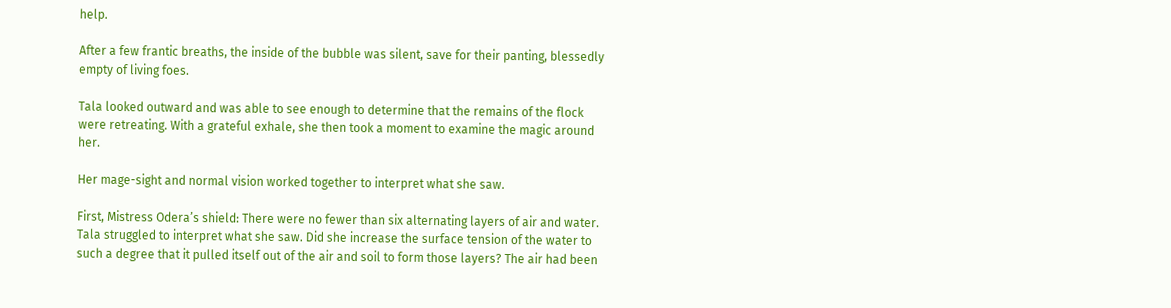help.

After a few frantic breaths, the inside of the bubble was silent, save for their panting, blessedly empty of living foes.

Tala looked outward and was able to see enough to determine that the remains of the flock were retreating. With a grateful exhale, she then took a moment to examine the magic around her.

Her mage-sight and normal vision worked together to interpret what she saw.

First, Mistress Odera’s shield: There were no fewer than six alternating layers of air and water. Tala struggled to interpret what she saw. Did she increase the surface tension of the water to such a degree that it pulled itself out of the air and soil to form those layers? The air had been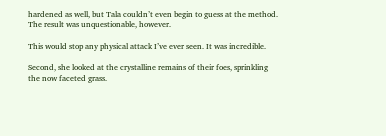hardened as well, but Tala couldn’t even begin to guess at the method. The result was unquestionable, however.

This would stop any physical attack I’ve ever seen. It was incredible.

Second, she looked at the crystalline remains of their foes, sprinkling the now faceted grass.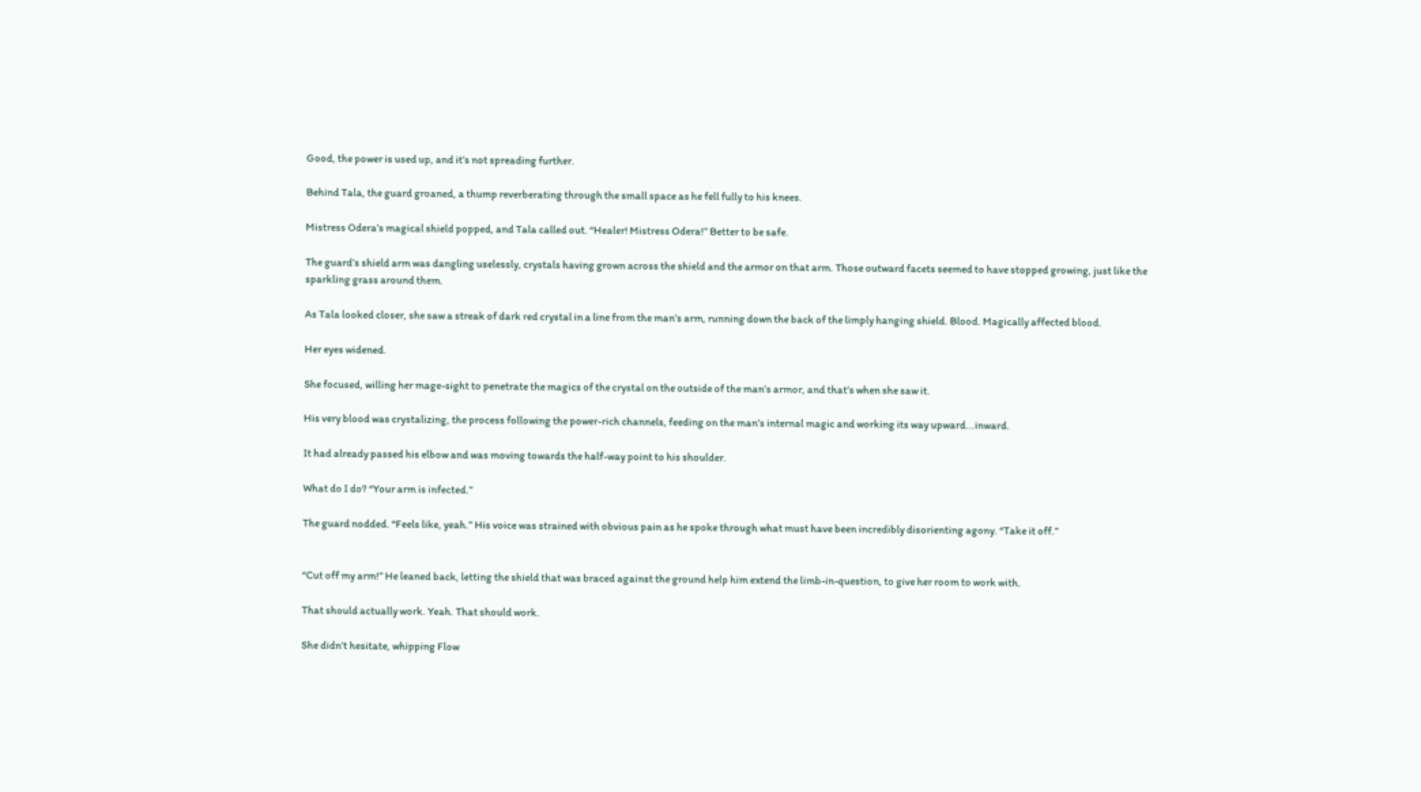Good, the power is used up, and it’s not spreading further.

Behind Tala, the guard groaned, a thump reverberating through the small space as he fell fully to his knees.

Mistress Odera’s magical shield popped, and Tala called out. “Healer! Mistress Odera!” Better to be safe.

The guard’s shield arm was dangling uselessly, crystals having grown across the shield and the armor on that arm. Those outward facets seemed to have stopped growing, just like the sparkling grass around them.

As Tala looked closer, she saw a streak of dark red crystal in a line from the man’s arm, running down the back of the limply hanging shield. Blood. Magically affected blood.

Her eyes widened.

She focused, willing her mage-sight to penetrate the magics of the crystal on the outside of the man’s armor, and that’s when she saw it.

His very blood was crystalizing, the process following the power-rich channels, feeding on the man’s internal magic and working its way upward...inward.

It had already passed his elbow and was moving towards the half-way point to his shoulder.

What do I do? “Your arm is infected.”

The guard nodded. “Feels like, yeah.” His voice was strained with obvious pain as he spoke through what must have been incredibly disorienting agony. “Take it off.”


“Cut off my arm!” He leaned back, letting the shield that was braced against the ground help him extend the limb-in-question, to give her room to work with.

That should actually work. Yeah. That should work.

She didn’t hesitate, whipping Flow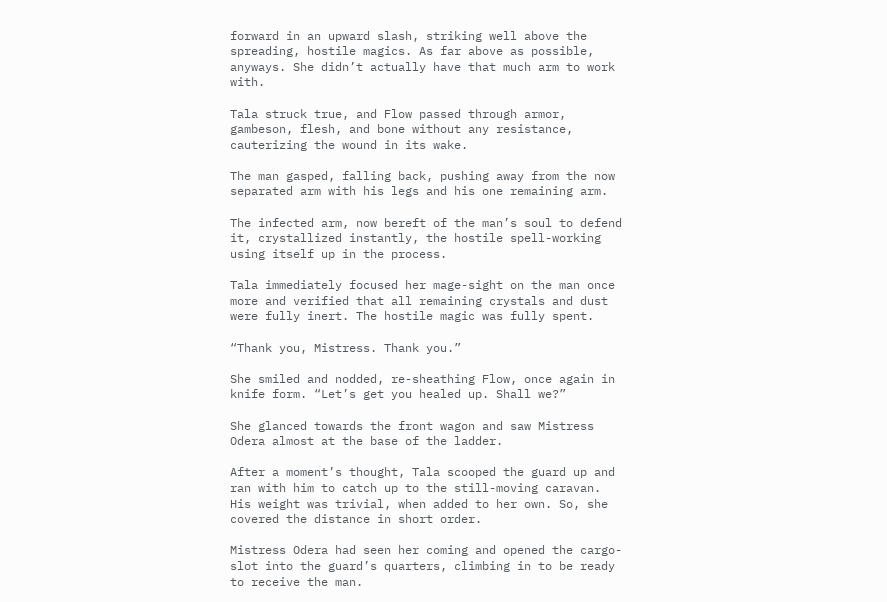forward in an upward slash, striking well above the spreading, hostile magics. As far above as possible, anyways. She didn’t actually have that much arm to work with.

Tala struck true, and Flow passed through armor, gambeson, flesh, and bone without any resistance, cauterizing the wound in its wake.

The man gasped, falling back, pushing away from the now separated arm with his legs and his one remaining arm.

The infected arm, now bereft of the man’s soul to defend it, crystallized instantly, the hostile spell-working using itself up in the process.

Tala immediately focused her mage-sight on the man once more and verified that all remaining crystals and dust were fully inert. The hostile magic was fully spent.

“Thank you, Mistress. Thank you.”

She smiled and nodded, re-sheathing Flow, once again in knife form. “Let’s get you healed up. Shall we?”

She glanced towards the front wagon and saw Mistress Odera almost at the base of the ladder.

After a moment’s thought, Tala scooped the guard up and ran with him to catch up to the still-moving caravan. His weight was trivial, when added to her own. So, she covered the distance in short order.

Mistress Odera had seen her coming and opened the cargo-slot into the guard’s quarters, climbing in to be ready to receive the man.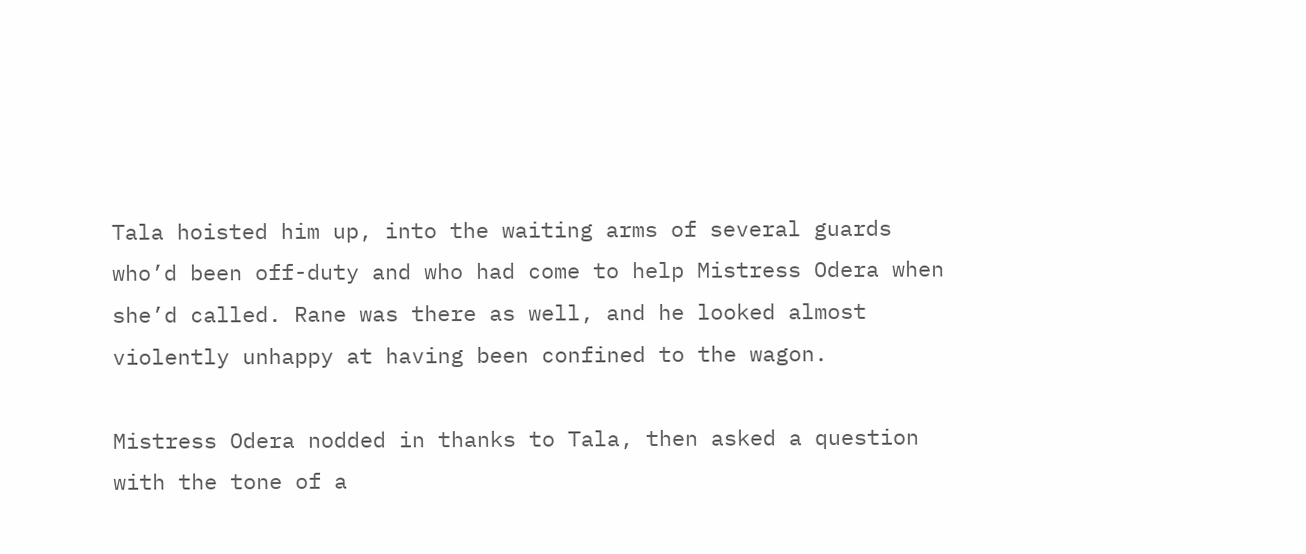Tala hoisted him up, into the waiting arms of several guards who’d been off-duty and who had come to help Mistress Odera when she’d called. Rane was there as well, and he looked almost violently unhappy at having been confined to the wagon.

Mistress Odera nodded in thanks to Tala, then asked a question with the tone of a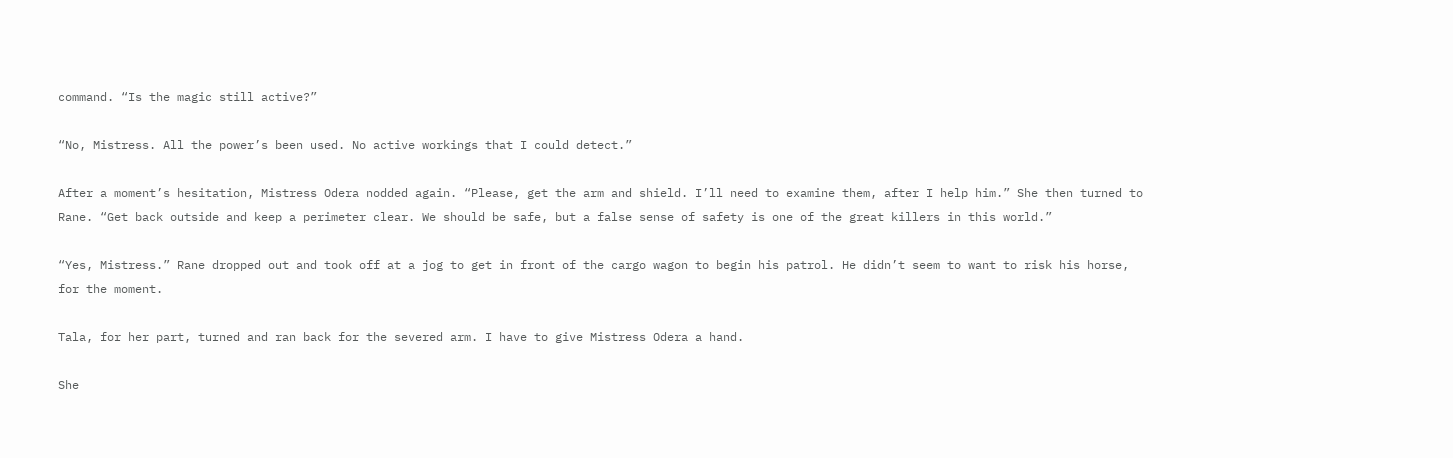command. “Is the magic still active?”

“No, Mistress. All the power’s been used. No active workings that I could detect.”

After a moment’s hesitation, Mistress Odera nodded again. “Please, get the arm and shield. I’ll need to examine them, after I help him.” She then turned to Rane. “Get back outside and keep a perimeter clear. We should be safe, but a false sense of safety is one of the great killers in this world.”

“Yes, Mistress.” Rane dropped out and took off at a jog to get in front of the cargo wagon to begin his patrol. He didn’t seem to want to risk his horse, for the moment.

Tala, for her part, turned and ran back for the severed arm. I have to give Mistress Odera a hand.

She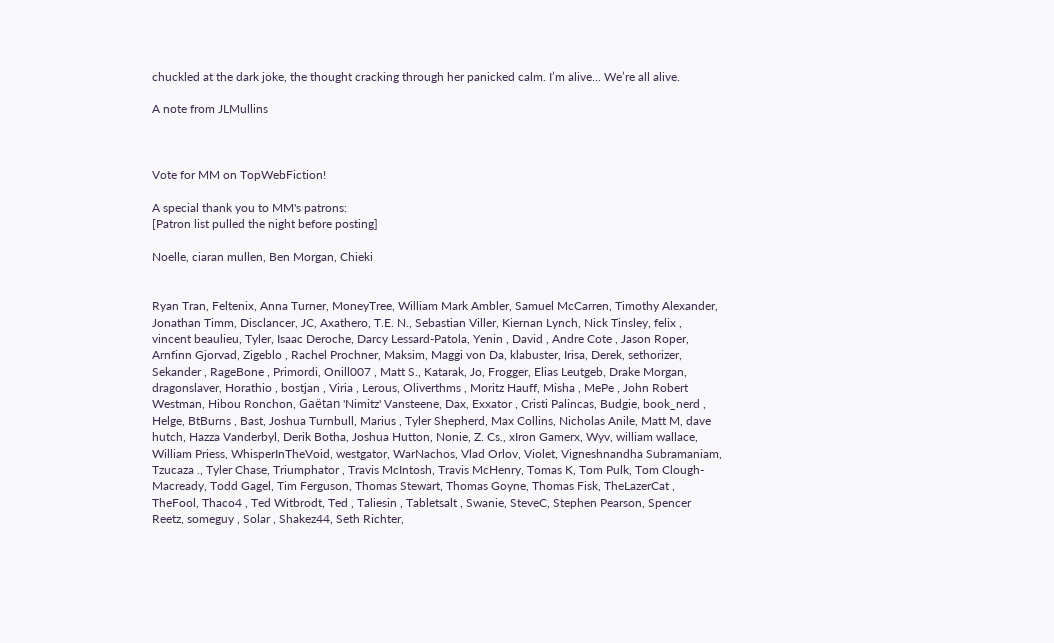chuckled at the dark joke, the thought cracking through her panicked calm. I’m alive... We’re all alive.

A note from JLMullins



Vote for MM on TopWebFiction!

A special thank you to MM's patrons:
[Patron list pulled the night before posting]

Noelle, ciaran mullen, Ben Morgan, Chieki


Ryan Tran, Feltenix, Anna Turner, MoneyTree, William Mark Ambler, Samuel McCarren, Timothy Alexander, Jonathan Timm, Disclancer, JC, Axathero, T.E. N., Sebastian Viller, Kiernan Lynch, Nick Tinsley, felix , vincent beaulieu, Tyler, Isaac Deroche, Darcy Lessard-Patola, Yenin , David , Andre Cote , Jason Roper, Arnfinn Gjorvad, Zigeblo , Rachel Prochner, Maksim, Maggi von Da, klabuster, Irisa, Derek, sethorizer, Sekander , RageBone , Primordi, Onill007 , Matt S., Katarak, Jo, Frogger, Elias Leutgeb, Drake Morgan, dragonslaver, Horathio , bostjan , Viria , Lerous, Oliverthms , Moritz Hauff, Misha , MePe , John Robert Westman, Hibou Ronchon, Gaëtan 'Nimitz' Vansteene, Dax, Exxator , Cristi Palincas, Budgie, book_nerd , Helge, BtBurns , Bast, Joshua Turnbull, Marius , Tyler Shepherd, Max Collins, Nicholas Anile, Matt M, dave hutch, Hazza Vanderbyl, Derik Botha, Joshua Hutton, Nonie, Z. Cs., xIron Gamerx, Wyv, william wallace, William Priess, WhisperInTheVoid, westgator, WarNachos, Vlad Orlov, Violet, Vigneshnandha Subramaniam, Tzucaza ., Tyler Chase, Triumphator , Travis McIntosh, Travis McHenry, Tomas K, Tom Pulk, Tom Clough-Macready, Todd Gagel, Tim Ferguson, Thomas Stewart, Thomas Goyne, Thomas Fisk, TheLazerCat , TheFool, Thaco4 , Ted Witbrodt, Ted , Taliesin , Tabletsalt , Swanie, SteveC, Stephen Pearson, Spencer Reetz, someguy , Solar , Shakez44, Seth Richter,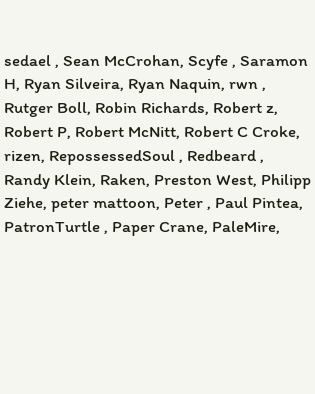sedael , Sean McCrohan, Scyfe , Saramon H, Ryan Silveira, Ryan Naquin, rwn , Rutger Boll, Robin Richards, Robert z, Robert P, Robert McNitt, Robert C Croke, rizen, RepossessedSoul , Redbeard , Randy Klein, Raken, Preston West, Philipp Ziehe, peter mattoon, Peter , Paul Pintea, PatronTurtle , Paper Crane, PaleMire,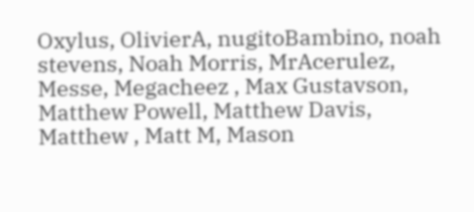Oxylus, OlivierA, nugitoBambino, noah stevens, Noah Morris, MrAcerulez, Messe, Megacheez , Max Gustavson, Matthew Powell, Matthew Davis, Matthew , Matt M, Mason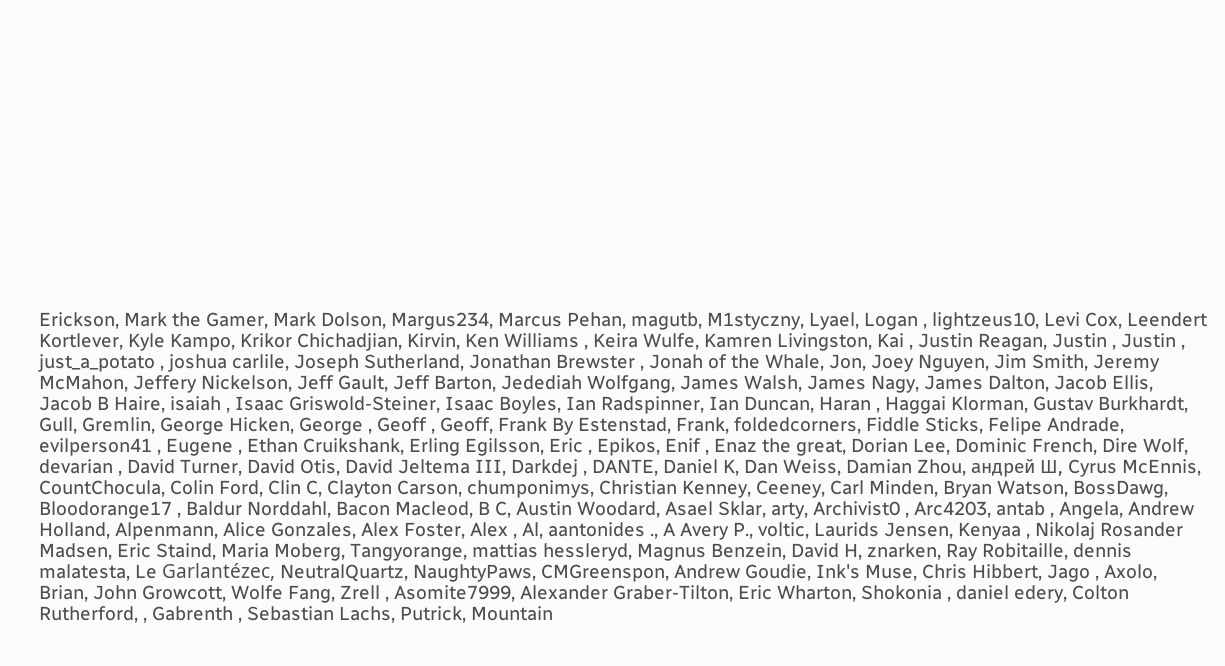Erickson, Mark the Gamer, Mark Dolson, Margus234, Marcus Pehan, magutb, M1styczny, Lyael, Logan , lightzeus10, Levi Cox, Leendert Kortlever, Kyle Kampo, Krikor Chichadjian, Kirvin, Ken Williams , Keira Wulfe, Kamren Livingston, Kai , Justin Reagan, Justin , Justin , just_a_potato , joshua carlile, Joseph Sutherland, Jonathan Brewster , Jonah of the Whale, Jon, Joey Nguyen, Jim Smith, Jeremy McMahon, Jeffery Nickelson, Jeff Gault, Jeff Barton, Jedediah Wolfgang, James Walsh, James Nagy, James Dalton, Jacob Ellis, Jacob B Haire, isaiah , Isaac Griswold-Steiner, Isaac Boyles, Ian Radspinner, Ian Duncan, Haran , Haggai Klorman, Gustav Burkhardt, Gull, Gremlin, George Hicken, George , Geoff , Geoff, Frank By Estenstad, Frank, foldedcorners, Fiddle Sticks, Felipe Andrade, evilperson41 , Eugene , Ethan Cruikshank, Erling Egilsson, Eric , Epikos, Enif , Enaz the great, Dorian Lee, Dominic French, Dire Wolf, devarian , David Turner, David Otis, David Jeltema III, Darkdej , DANTE, Daniel K, Dan Weiss, Damian Zhou, андрей Ш, Cyrus McEnnis, CountChocula, Colin Ford, Clin C, Clayton Carson, chumponimys, Christian Kenney, Ceeney, Carl Minden, Bryan Watson, BossDawg, Bloodorange17 , Baldur Norddahl, Bacon Macleod, B C, Austin Woodard, Asael Sklar, arty, Archivist0 , Arc4203, antab , Angela, Andrew Holland, Alpenmann, Alice Gonzales, Alex Foster, Alex , Al, aantonides ., A Avery P., voltic, Laurids Jensen, Kenyaa , Nikolaj Rosander Madsen, Eric Staind, Maria Moberg, Tangyorange, mattias hessleryd, Magnus Benzein, David H, znarken, Ray Robitaille, dennis malatesta, Le Garlantézec, NeutralQuartz, NaughtyPaws, CMGreenspon, Andrew Goudie, Ink's Muse, Chris Hibbert, Jago , Axolo, Brian, John Growcott, Wolfe Fang, Zrell , Asomite7999, Alexander Graber-Tilton, Eric Wharton, Shokonia , daniel edery, Colton Rutherford, , Gabrenth , Sebastian Lachs, Putrick, Mountain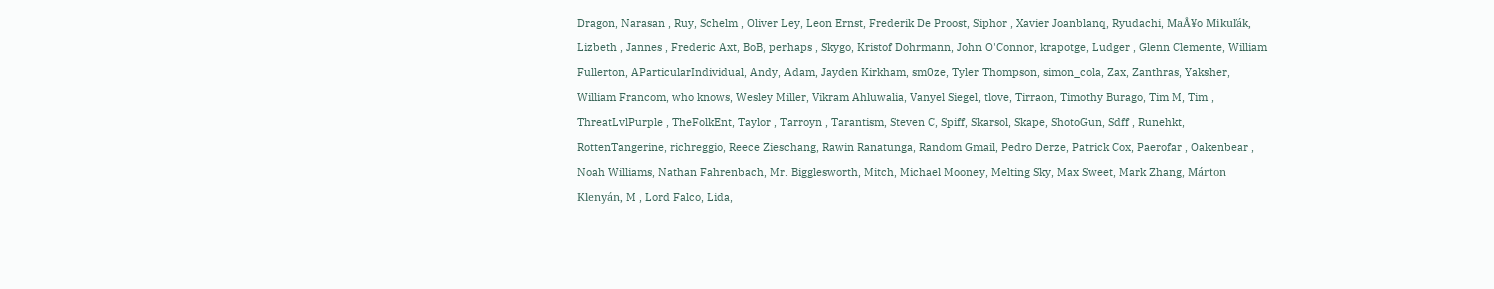Dragon, Narasan , Ruy, Schelm , Oliver Ley, Leon Ernst, Frederik De Proost, Siphor , Xavier Joanblanq, Ryudachi, MaÅ¥o Mikuľák, Lizbeth , Jannes , Frederic Axt, BoB, perhaps , Skygo, Kristof Dohrmann, John O'Connor, krapotge, Ludger , Glenn Clemente, William Fullerton, AParticularIndividual, Andy, Adam, Jayden Kirkham, sm0ze, Tyler Thompson, simon_cola, Zax, Zanthras, Yaksher, William Francom, who knows, Wesley Miller, Vikram Ahluwalia, Vanyel Siegel, tlove, Tirraon, Timothy Burago, Tim M, Tim , ThreatLvlPurple , TheFolkEnt, Taylor , Tarroyn , Tarantism, Steven C, Spiff, Skarsol, Skape, ShotoGun, Sdff , Runehkt, RottenTangerine, richreggio, Reece Zieschang, Rawin Ranatunga, Random Gmail, Pedro Derze, Patrick Cox, Paerofar , Oakenbear , Noah Williams, Nathan Fahrenbach, Mr. Bigglesworth, Mitch, Michael Mooney, Melting Sky, Max Sweet, Mark Zhang, Márton Klenyán, M , Lord Falco, Lida,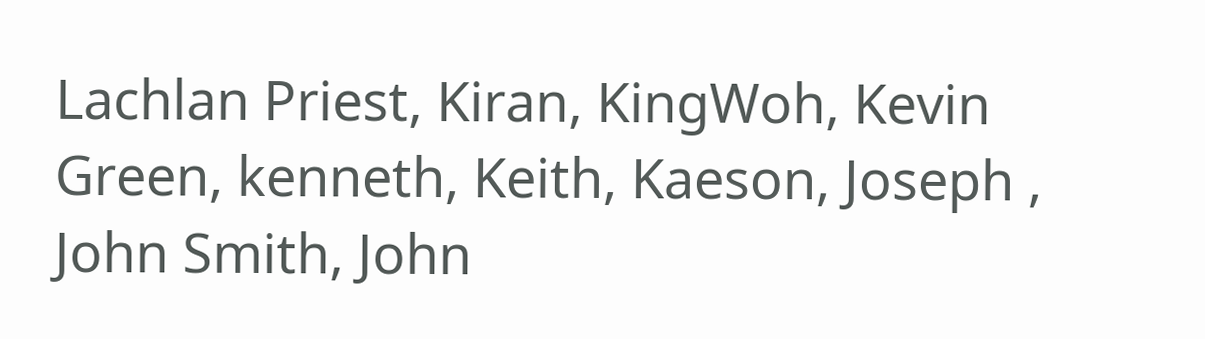Lachlan Priest, Kiran, KingWoh, Kevin Green, kenneth, Keith, Kaeson, Joseph , John Smith, John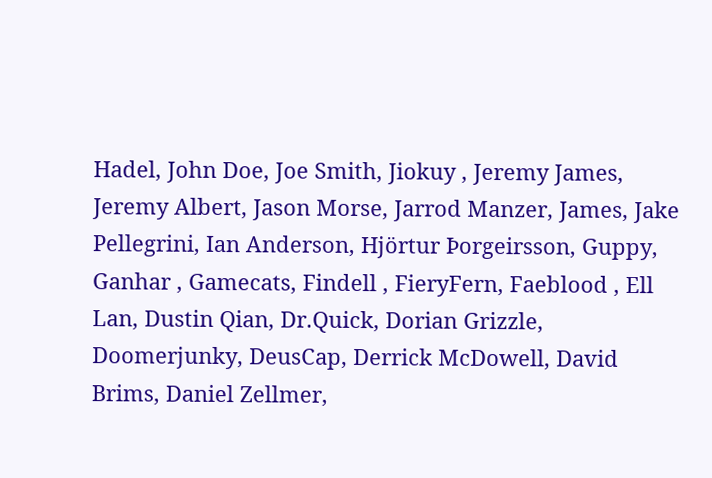Hadel, John Doe, Joe Smith, Jiokuy , Jeremy James, Jeremy Albert, Jason Morse, Jarrod Manzer, James, Jake Pellegrini, Ian Anderson, Hjörtur Þorgeirsson, Guppy, Ganhar , Gamecats, Findell , FieryFern, Faeblood , Ell Lan, Dustin Qian, Dr.Quick, Dorian Grizzle, Doomerjunky, DeusCap, Derrick McDowell, David Brims, Daniel Zellmer,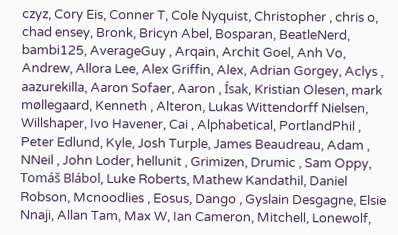czyz, Cory Eis, Conner T, Cole Nyquist, Christopher , chris o, chad ensey, Bronk, Bricyn Abel, Bosparan, BeatleNerd, bambi125, AverageGuy , Arqain, Archit Goel, Anh Vo, Andrew, Allora Lee, Alex Griffin, Alex, Adrian Gorgey, Aclys , aazurekilla, Aaron Sofaer, Aaron , Ísak, Kristian Olesen, mark møllegaard, Kenneth , Alteron, Lukas Wittendorff Nielsen, Willshaper, Ivo Havener, Cai , Alphabetical, PortlandPhil , Peter Edlund, Kyle, Josh Turple, James Beaudreau, Adam , NNeil , John Loder, hellunit , Grimizen, Drumic , Sam Oppy, Tomáš Blábol, Luke Roberts, Mathew Kandathil, Daniel Robson, Mcnoodlies , Eosus, Dango , Gyslain Desgagne, Elsie Nnaji, Allan Tam, Max W, Ian Cameron, Mitchell, Lonewolf,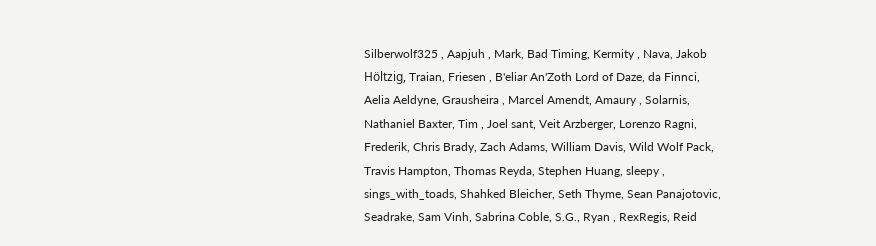Silberwolf325 , Aapjuh , Mark, Bad Timing, Kermity , Nava, Jakob Höltzig, Traian, Friesen , B'eliar An'Zoth Lord of Daze, da Finnci, Aelia Aeldyne, Grausheira , Marcel Amendt, Amaury , Solarnis, Nathaniel Baxter, Tim , Joel sant, Veit Arzberger, Lorenzo Ragni, Frederik, Chris Brady, Zach Adams, William Davis, Wild Wolf Pack, Travis Hampton, Thomas Reyda, Stephen Huang, sleepy , sings_with_toads, Shahked Bleicher, Seth Thyme, Sean Panajotovic, Seadrake, Sam Vinh, Sabrina Coble, S.G., Ryan , RexRegis, Reid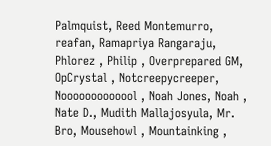Palmquist, Reed Montemurro, reafan, Ramapriya Rangaraju, Phlorez , Philip , Overprepared GM, OpCrystal , Notcreepycreeper, Nooooooooooool , Noah Jones, Noah , Nate D., Mudith Mallajosyula, Mr. Bro, Mousehowl , Mountainking ,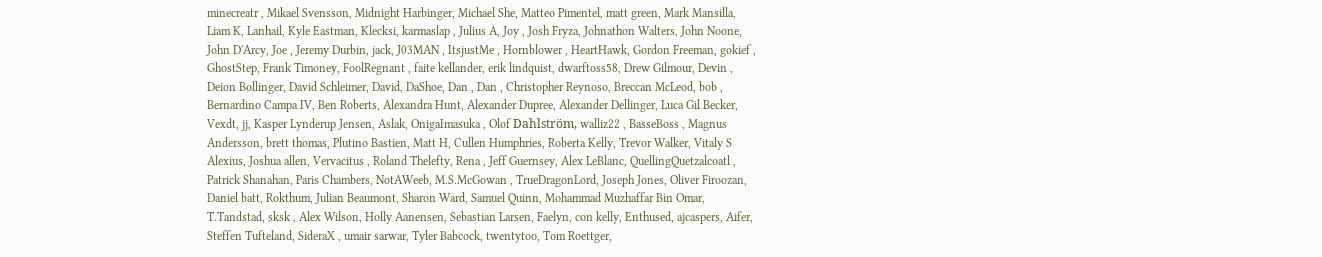minecreatr , Mikael Svensson, Midnight Harbinger, Michael She, Matteo Pimentel, matt green, Mark Mansilla, Liam K, Lanhail, Kyle Eastman, Klecksi, karmaslap , Julius A, Joy , Josh Fryza, Johnathon Walters, John Noone, John D'Arcy, Joe , Jeremy Durbin, jack, J03MAN , ItsjustMe , Hornblower , HeartHawk, Gordon Freeman, gokief , GhostStep, Frank Timoney, FoolRegnant , faite kellander, erik lindquist, dwarftoss58, Drew Gilmour, Devin , Deion Bollinger, David Schleimer, David, DaShoe, Dan , Dan , Christopher Reynoso, Breccan McLeod, bob , Bernardino Campa IV, Ben Roberts, Alexandra Hunt, Alexander Dupree, Alexander Dellinger, Luca Gil Becker, Vexdt, jj, Kasper Lynderup Jensen, Aslak, OnigaImasuka , Olof Dahlström, walliz22 , BasseBoss , Magnus Andersson, brett thomas, Plutino Bastien, Matt H, Cullen Humphries, Roberta Kelly, Trevor Walker, Vitaly S Alexius, Joshua allen, Vervacitus , Roland Thelefty, Rena , Jeff Guernsey, Alex LeBlanc, QuellingQuetzalcoatl , Patrick Shanahan, Paris Chambers, NotAWeeb, M.S.McGowan , TrueDragonLord, Joseph Jones, Oliver Firoozan, Daniel batt, Rokthum, Julian Beaumont, Sharon Ward, Samuel Quinn, Mohammad Muzhaffar Bin Omar, T.Tandstad, sksk , Alex Wilson, Holly Aanensen, Sebastian Larsen, Faelyn, con kelly, Enthused, ajcaspers, Aifer, Steffen Tufteland, SideraX , umair sarwar, Tyler Babcock, twentytoo, Tom Roettger,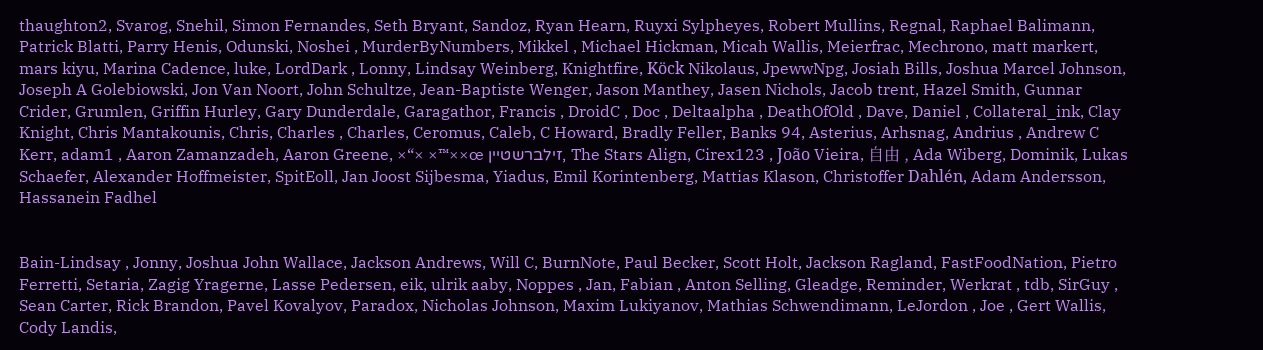thaughton2, Svarog, Snehil, Simon Fernandes, Seth Bryant, Sandoz, Ryan Hearn, Ruyxi Sylpheyes, Robert Mullins, Regnal, Raphael Balimann, Patrick Blatti, Parry Henis, Odunski, Noshei , MurderByNumbers, Mikkel , Michael Hickman, Micah Wallis, Meierfrac, Mechrono, matt markert, mars kiyu, Marina Cadence, luke, LordDark , Lonny, Lindsay Weinberg, Knightfire, Köck Nikolaus, JpewwNpg, Josiah Bills, Joshua Marcel Johnson, Joseph A Golebiowski, Jon Van Noort, John Schultze, Jean-Baptiste Wenger, Jason Manthey, Jasen Nichols, Jacob trent, Hazel Smith, Gunnar Crider, Grumlen, Griffin Hurley, Gary Dunderdale, Garagathor, Francis , DroidC , Doc , Deltaalpha , DeathOfOld , Dave, Daniel , Collateral_ink, Clay Knight, Chris Mantakounis, Chris, Charles , Charles, Ceromus, Caleb, C Howard, Bradly Feller, Banks 94, Asterius, Arhsnag, Andrius , Andrew C Kerr, adam1 , Aaron Zamanzadeh, Aaron Greene, ×“× ×™××œ זילברשטיין, The Stars Align, Cirex123 , João Vieira, 自由 , Ada Wiberg, Dominik, Lukas Schaefer, Alexander Hoffmeister, SpitEoll, Jan Joost Sijbesma, Yiadus, Emil Korintenberg, Mattias Klason, Christoffer Dahlén, Adam Andersson, Hassanein Fadhel


Bain-Lindsay , Jonny, Joshua John Wallace, Jackson Andrews, Will C, BurnNote, Paul Becker, Scott Holt, Jackson Ragland, FastFoodNation, Pietro Ferretti, Setaria, Zagig Yragerne, Lasse Pedersen, eik, ulrik aaby, Noppes , Jan, Fabian , Anton Selling, Gleadge, Reminder, Werkrat , tdb, SirGuy , Sean Carter, Rick Brandon, Pavel Kovalyov, Paradox, Nicholas Johnson, Maxim Lukiyanov, Mathias Schwendimann, LeJordon , Joe , Gert Wallis, Cody Landis,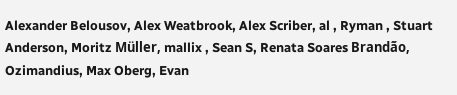Alexander Belousov, Alex Weatbrook, Alex Scriber, al , Ryman , Stuart Anderson, Moritz Müller, mallix , Sean S, Renata Soares Brandão, Ozimandius, Max Oberg, Evan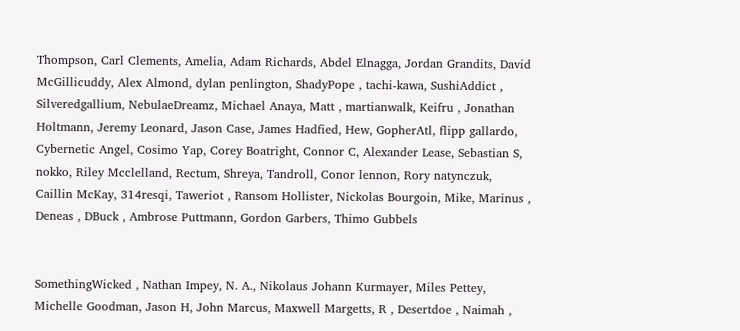Thompson, Carl Clements, Amelia, Adam Richards, Abdel Elnagga, Jordan Grandits, David McGillicuddy, Alex Almond, dylan penlington, ShadyPope , tachi-kawa, SushiAddict , Silveredgallium, NebulaeDreamz, Michael Anaya, Matt , martianwalk, Keifru , Jonathan Holtmann, Jeremy Leonard, Jason Case, James Hadfied, Hew, GopherAtl, flipp gallardo, Cybernetic Angel, Cosimo Yap, Corey Boatright, Connor C, Alexander Lease, Sebastian S, nokko, Riley Mcclelland, Rectum, Shreya, Tandroll, Conor lennon, Rory natynczuk, Caillin McKay, 314resqi, Taweriot , Ransom Hollister, Nickolas Bourgoin, Mike, Marinus , Deneas , DBuck , Ambrose Puttmann, Gordon Garbers, Thimo Gubbels


SomethingWicked , Nathan Impey, N. A., Nikolaus Johann Kurmayer, Miles Pettey, Michelle Goodman, Jason H, John Marcus, Maxwell Margetts, R , Desertdoe , Naimah ,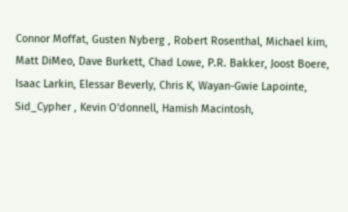Connor Moffat, Gusten Nyberg , Robert Rosenthal, Michael kim, Matt DiMeo, Dave Burkett, Chad Lowe, P.R. Bakker, Joost Boere, Isaac Larkin, Elessar Beverly, Chris K, Wayan-Gwie Lapointe, Sid_Cypher , Kevin O'donnell, Hamish Macintosh,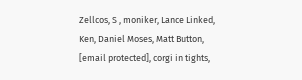Zellcos, S , moniker, Lance Linked, Ken, Daniel Moses, Matt Button, [email protected], corgi in tights,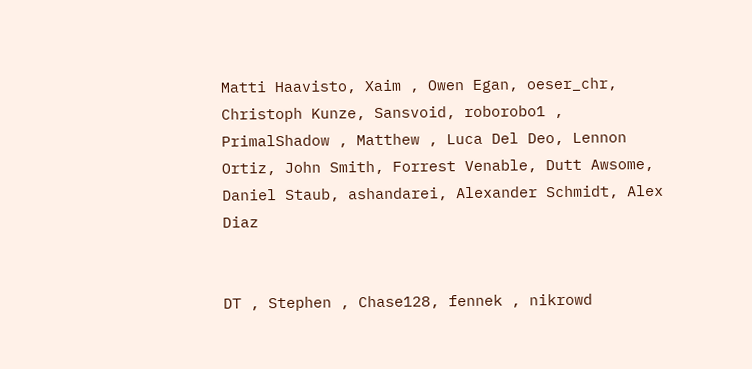Matti Haavisto, Xaim , Owen Egan, oeser_chr, Christoph Kunze, Sansvoid, roborobo1 , PrimalShadow , Matthew , Luca Del Deo, Lennon Ortiz, John Smith, Forrest Venable, Dutt Awsome, Daniel Staub, ashandarei, Alexander Schmidt, Alex Diaz


DT , Stephen , Chase128, fennek , nikrowd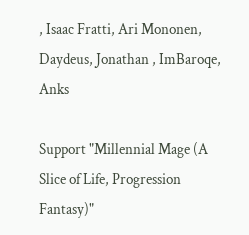, Isaac Fratti, Ari Mononen, Daydeus, Jonathan , ImBaroqe, Anks

Support "Millennial Mage (A Slice of Life, Progression Fantasy)"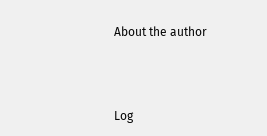About the author



Log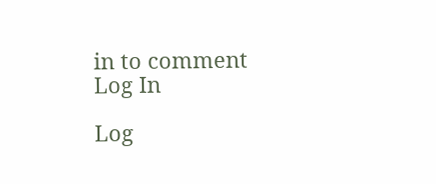in to comment
Log In

Log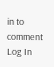in to comment
Log In